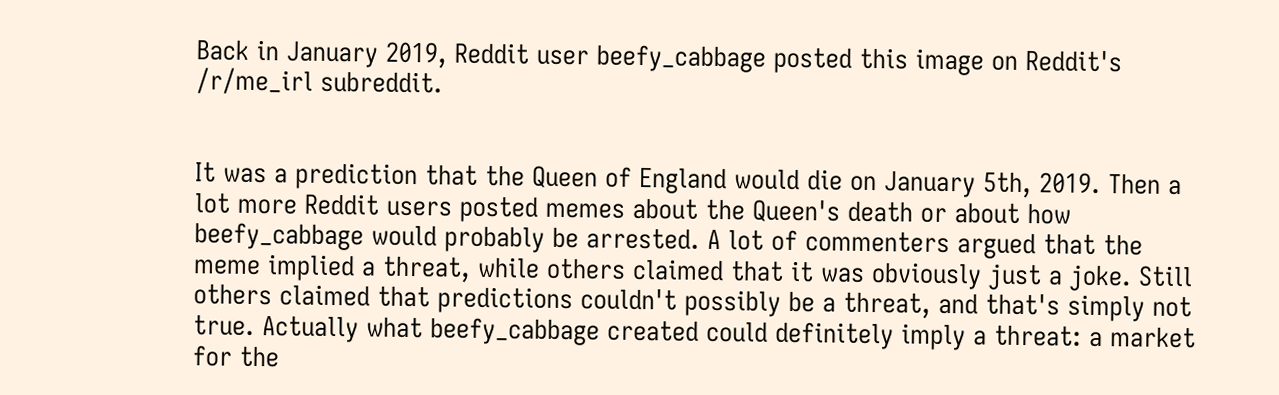Back in January 2019, Reddit user beefy_cabbage posted this image on Reddit's /r/me_irl subreddit.


It was a prediction that the Queen of England would die on January 5th, 2019. Then a lot more Reddit users posted memes about the Queen's death or about how beefy_cabbage would probably be arrested. A lot of commenters argued that the meme implied a threat, while others claimed that it was obviously just a joke. Still others claimed that predictions couldn't possibly be a threat, and that's simply not true. Actually what beefy_cabbage created could definitely imply a threat: a market for the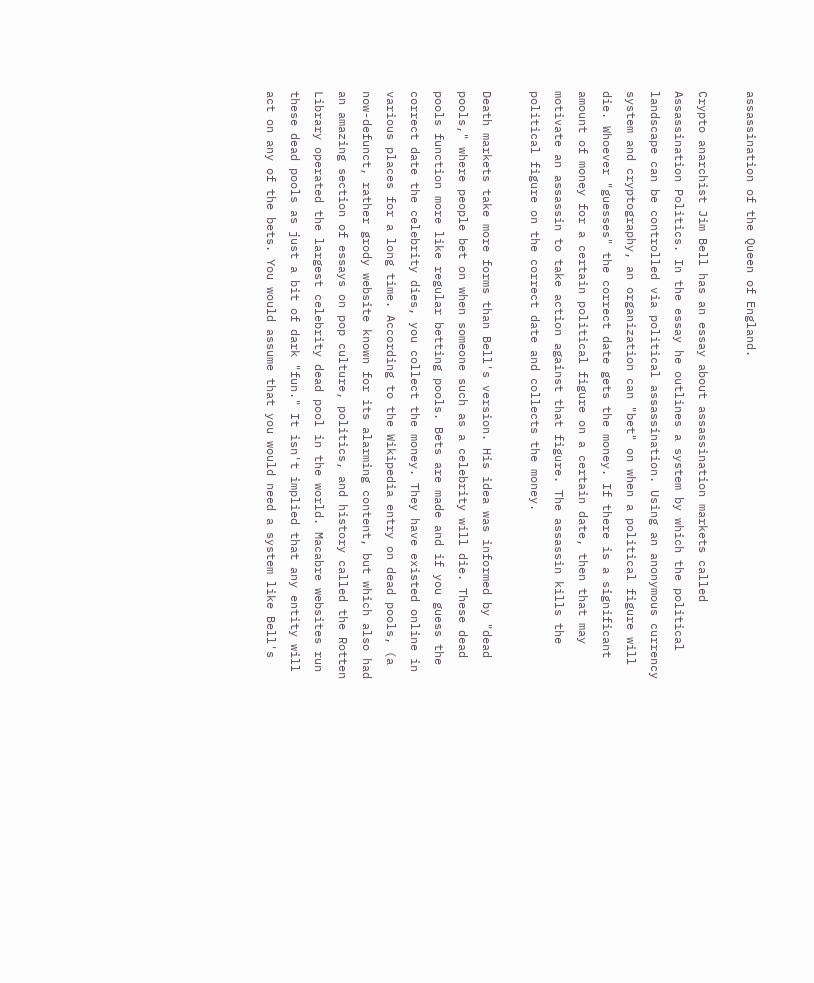assassination of the Queen of England.

Crypto anarchist Jim Bell has an essay about assassination markets called Assassination Politics. In the essay he outlines a system by which the political landscape can be controlled via political assassination. Using an anonymous currency system and cryptography, an organization can "bet" on when a political figure will die. Whoever "guesses" the correct date gets the money. If there is a significant amount of money for a certain political figure on a certain date, then that may motivate an assassin to take action against that figure. The assassin kills the political figure on the correct date and collects the money.

Death markets take more forms than Bell's version. His idea was informed by "dead pools," where people bet on when someone such as a celebrity will die. These dead pools function more like regular betting pools. Bets are made and if you guess the correct date the celebrity dies, you collect the money. They have existed online in various places for a long time. According to the Wikipedia entry on dead pools, (a now-defunct, rather grody website known for its alarming content, but which also had an amazing section of essays on pop culture, politics, and history called the Rotten Library operated the largest celebrity dead pool in the world. Macabre websites run these dead pools as just a bit of dark "fun." It isn't implied that any entity will act on any of the bets. You would assume that you would need a system like Bell's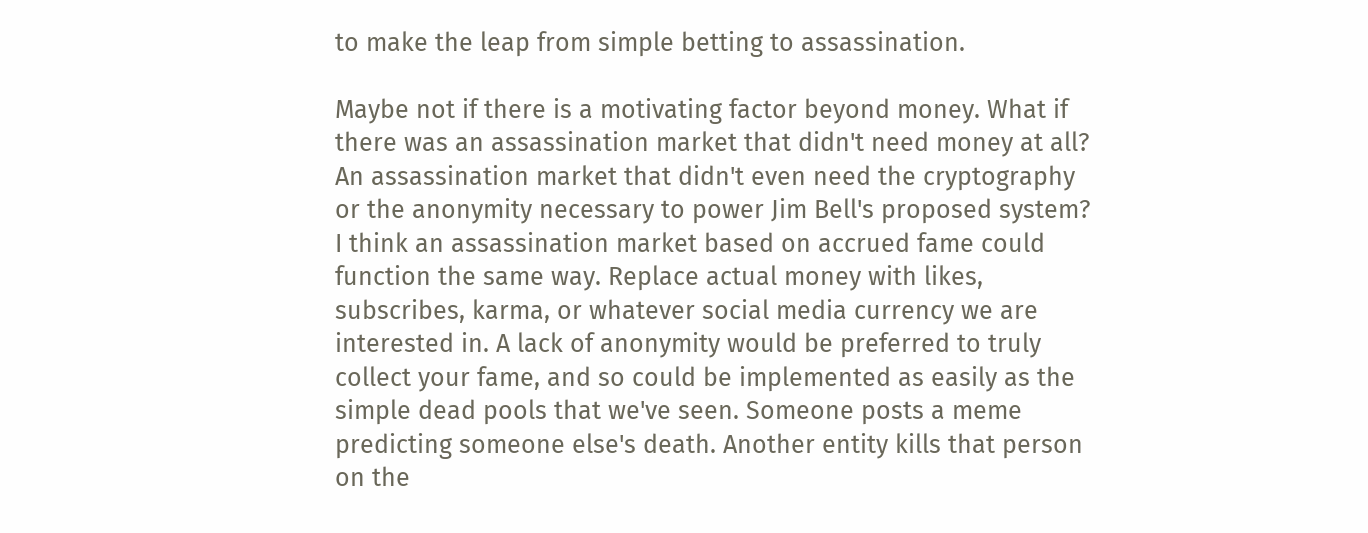to make the leap from simple betting to assassination.

Maybe not if there is a motivating factor beyond money. What if there was an assassination market that didn't need money at all? An assassination market that didn't even need the cryptography or the anonymity necessary to power Jim Bell's proposed system? I think an assassination market based on accrued fame could function the same way. Replace actual money with likes, subscribes, karma, or whatever social media currency we are interested in. A lack of anonymity would be preferred to truly collect your fame, and so could be implemented as easily as the simple dead pools that we've seen. Someone posts a meme predicting someone else's death. Another entity kills that person on the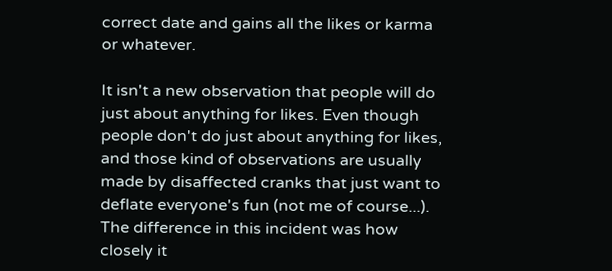correct date and gains all the likes or karma or whatever.

It isn't a new observation that people will do just about anything for likes. Even though people don't do just about anything for likes, and those kind of observations are usually made by disaffected cranks that just want to deflate everyone's fun (not me of course...). The difference in this incident was how closely it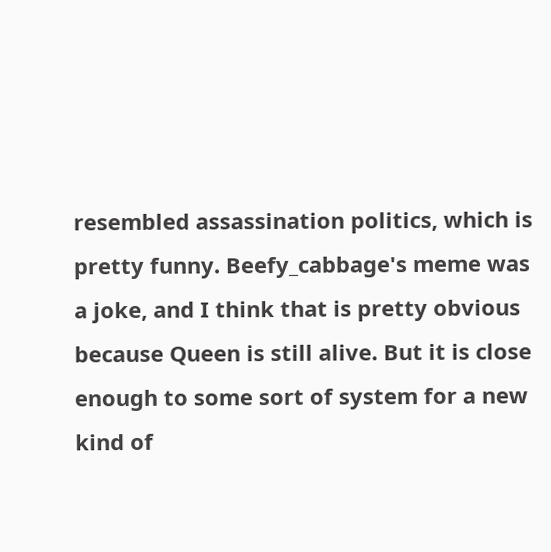resembled assassination politics, which is pretty funny. Beefy_cabbage's meme was a joke, and I think that is pretty obvious because Queen is still alive. But it is close enough to some sort of system for a new kind of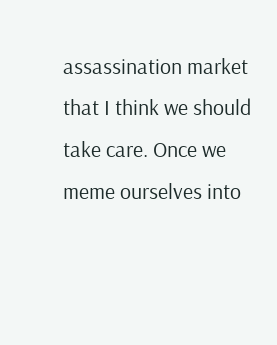assassination market that I think we should take care. Once we meme ourselves into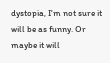dystopia, I'm not sure it will be as funny. Or maybe it will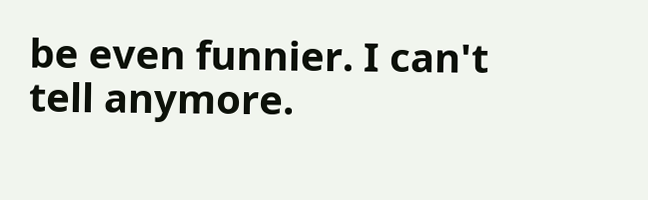be even funnier. I can't tell anymore.